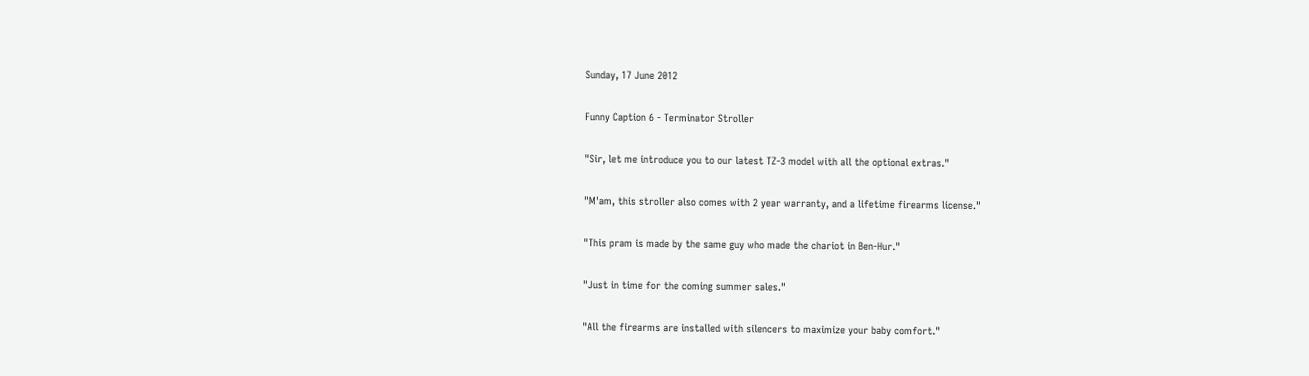Sunday, 17 June 2012

Funny Caption 6 - Terminator Stroller

"Sir, let me introduce you to our latest TZ-3 model with all the optional extras."

"M'am, this stroller also comes with 2 year warranty, and a lifetime firearms license."

"This pram is made by the same guy who made the chariot in Ben-Hur."

"Just in time for the coming summer sales."

"All the firearms are installed with silencers to maximize your baby comfort."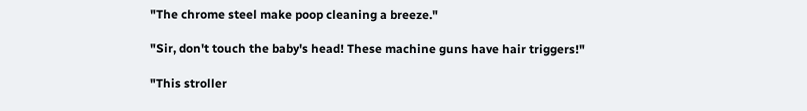"The chrome steel make poop cleaning a breeze."

"Sir, don't touch the baby's head! These machine guns have hair triggers!"

"This stroller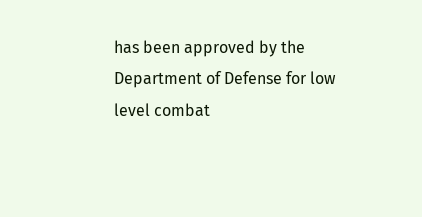has been approved by the Department of Defense for low level combat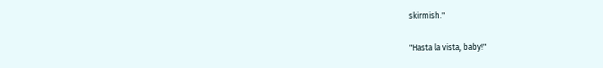skirmish."

"Hasta la vista, baby!"